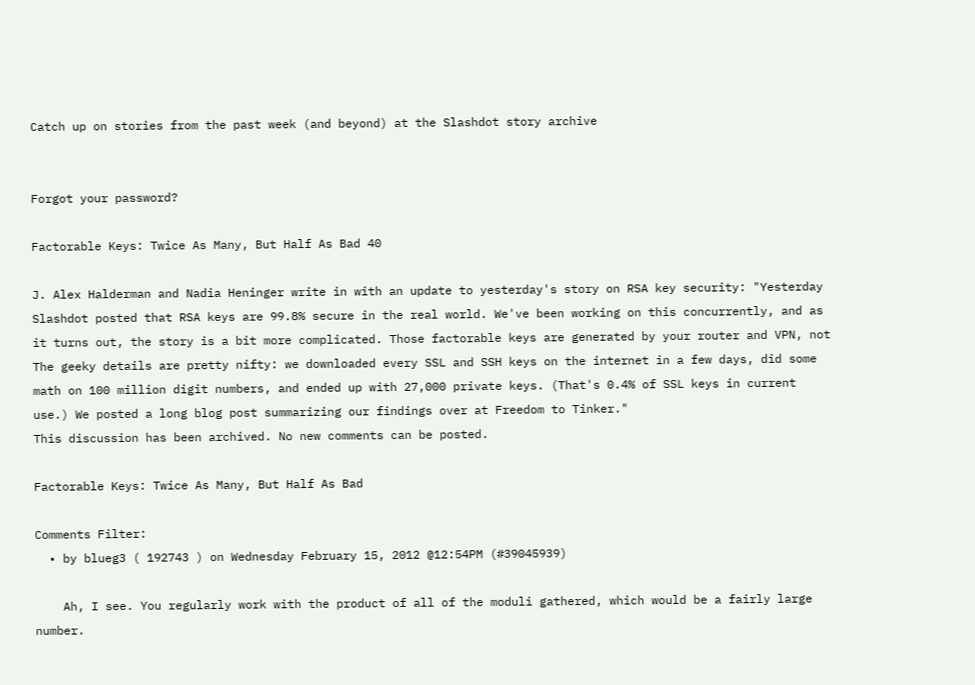Catch up on stories from the past week (and beyond) at the Slashdot story archive


Forgot your password?

Factorable Keys: Twice As Many, But Half As Bad 40

J. Alex Halderman and Nadia Heninger write in with an update to yesterday's story on RSA key security: "Yesterday Slashdot posted that RSA keys are 99.8% secure in the real world. We've been working on this concurrently, and as it turns out, the story is a bit more complicated. Those factorable keys are generated by your router and VPN, not The geeky details are pretty nifty: we downloaded every SSL and SSH keys on the internet in a few days, did some math on 100 million digit numbers, and ended up with 27,000 private keys. (That's 0.4% of SSL keys in current use.) We posted a long blog post summarizing our findings over at Freedom to Tinker."
This discussion has been archived. No new comments can be posted.

Factorable Keys: Twice As Many, But Half As Bad

Comments Filter:
  • by blueg3 ( 192743 ) on Wednesday February 15, 2012 @12:54PM (#39045939)

    Ah, I see. You regularly work with the product of all of the moduli gathered, which would be a fairly large number.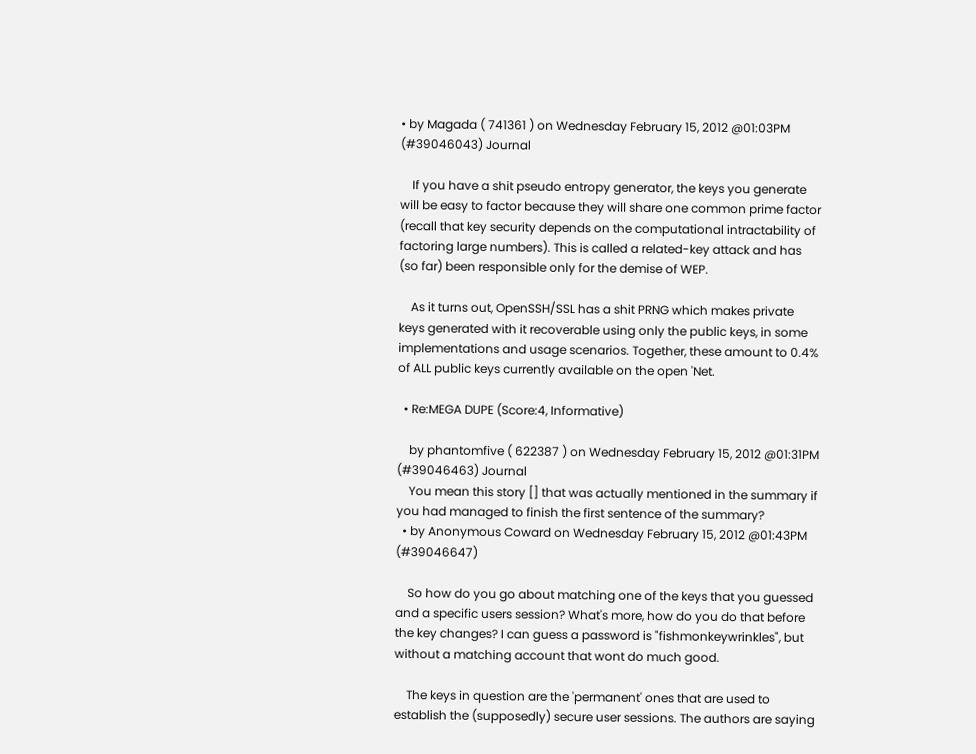• by Magada ( 741361 ) on Wednesday February 15, 2012 @01:03PM (#39046043) Journal

    If you have a shit pseudo entropy generator, the keys you generate will be easy to factor because they will share one common prime factor (recall that key security depends on the computational intractability of factoring large numbers). This is called a related-key attack and has (so far) been responsible only for the demise of WEP.

    As it turns out, OpenSSH/SSL has a shit PRNG which makes private keys generated with it recoverable using only the public keys, in some implementations and usage scenarios. Together, these amount to 0.4% of ALL public keys currently available on the open 'Net.

  • Re:MEGA DUPE (Score:4, Informative)

    by phantomfive ( 622387 ) on Wednesday February 15, 2012 @01:31PM (#39046463) Journal
    You mean this story [] that was actually mentioned in the summary if you had managed to finish the first sentence of the summary?
  • by Anonymous Coward on Wednesday February 15, 2012 @01:43PM (#39046647)

    So how do you go about matching one of the keys that you guessed and a specific users session? What's more, how do you do that before the key changes? I can guess a password is "fishmonkeywrinkles", but without a matching account that wont do much good.

    The keys in question are the 'permanent' ones that are used to establish the (supposedly) secure user sessions. The authors are saying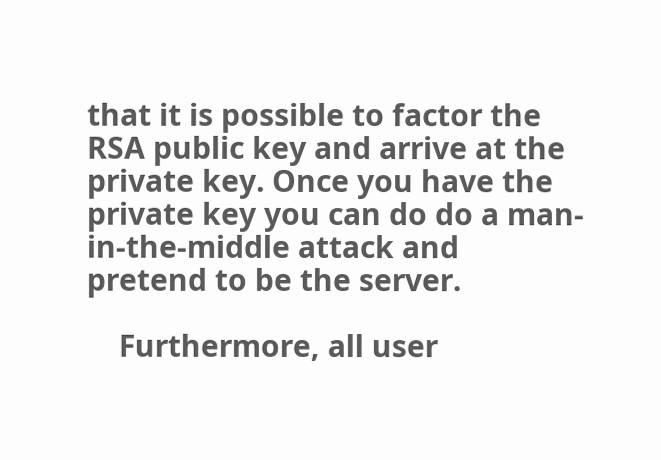that it is possible to factor the RSA public key and arrive at the private key. Once you have the private key you can do do a man-in-the-middle attack and pretend to be the server.

    Furthermore, all user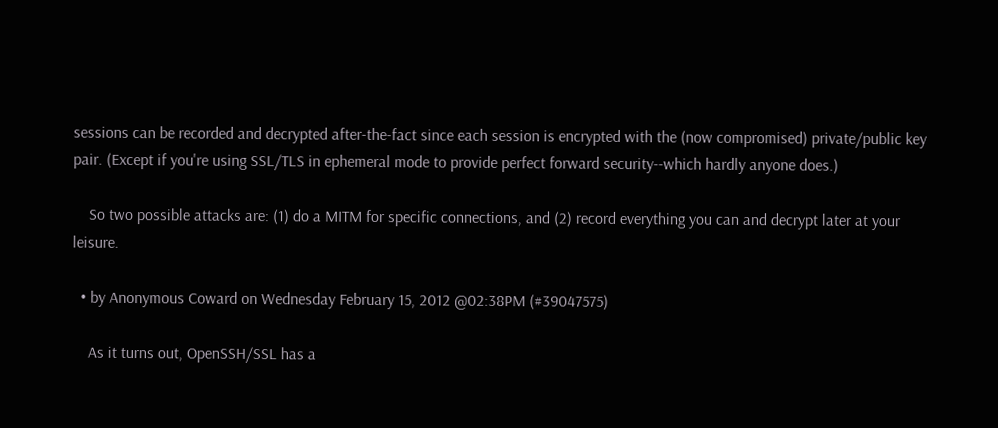sessions can be recorded and decrypted after-the-fact since each session is encrypted with the (now compromised) private/public key pair. (Except if you're using SSL/TLS in ephemeral mode to provide perfect forward security--which hardly anyone does.)

    So two possible attacks are: (1) do a MITM for specific connections, and (2) record everything you can and decrypt later at your leisure.

  • by Anonymous Coward on Wednesday February 15, 2012 @02:38PM (#39047575)

    As it turns out, OpenSSH/SSL has a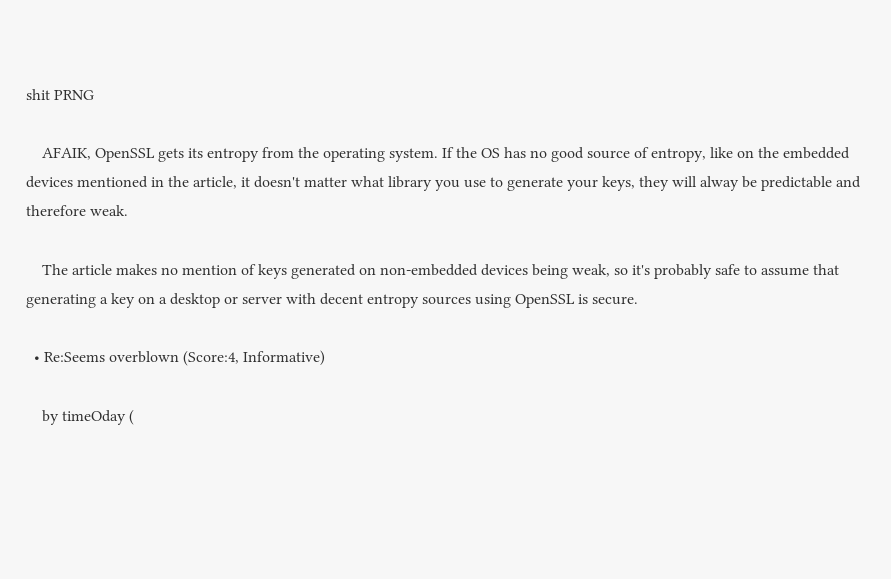shit PRNG

    AFAIK, OpenSSL gets its entropy from the operating system. If the OS has no good source of entropy, like on the embedded devices mentioned in the article, it doesn't matter what library you use to generate your keys, they will alway be predictable and therefore weak.

    The article makes no mention of keys generated on non-embedded devices being weak, so it's probably safe to assume that generating a key on a desktop or server with decent entropy sources using OpenSSL is secure.

  • Re:Seems overblown (Score:4, Informative)

    by timeOday (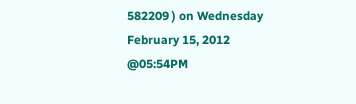582209 ) on Wednesday February 15, 2012 @05:54PM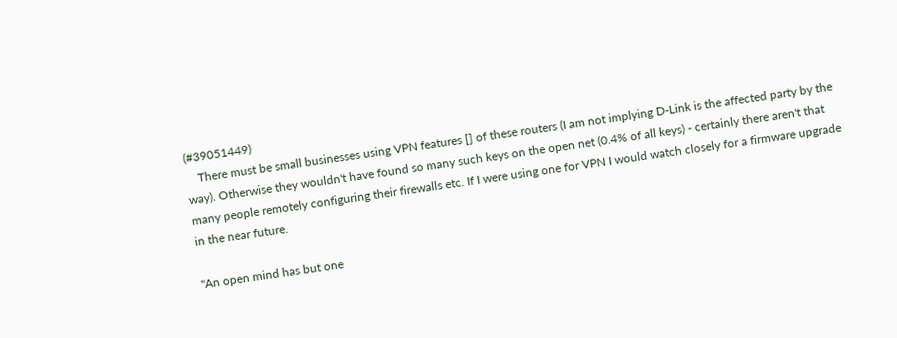(#39051449)
    There must be small businesses using VPN features [] of these routers (I am not implying D-Link is the affected party by the way). Otherwise they wouldn't have found so many such keys on the open net (0.4% of all keys) - certainly there aren't that many people remotely configuring their firewalls etc. If I were using one for VPN I would watch closely for a firmware upgrade in the near future.

"An open mind has but one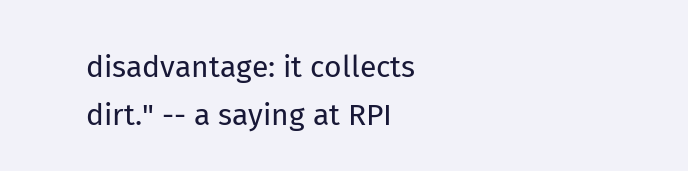disadvantage: it collects dirt." -- a saying at RPI